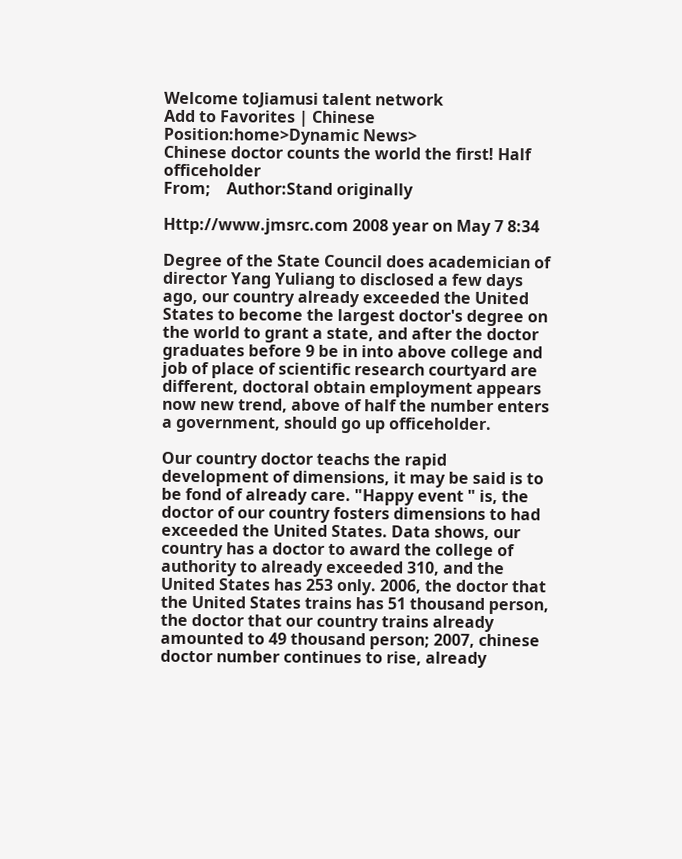Welcome toJiamusi talent network
Add to Favorites | Chinese
Position:home>Dynamic News>
Chinese doctor counts the world the first! Half officeholder
From;    Author:Stand originally

Http://www.jmsrc.com 2008 year on May 7 8:34

Degree of the State Council does academician of director Yang Yuliang to disclosed a few days ago, our country already exceeded the United States to become the largest doctor's degree on the world to grant a state, and after the doctor graduates before 9 be in into above college and job of place of scientific research courtyard are different, doctoral obtain employment appears now new trend, above of half the number enters a government, should go up officeholder.

Our country doctor teachs the rapid development of dimensions, it may be said is to be fond of already care. "Happy event " is, the doctor of our country fosters dimensions to had exceeded the United States. Data shows, our country has a doctor to award the college of authority to already exceeded 310, and the United States has 253 only. 2006, the doctor that the United States trains has 51 thousand person, the doctor that our country trains already amounted to 49 thousand person; 2007, chinese doctor number continues to rise, already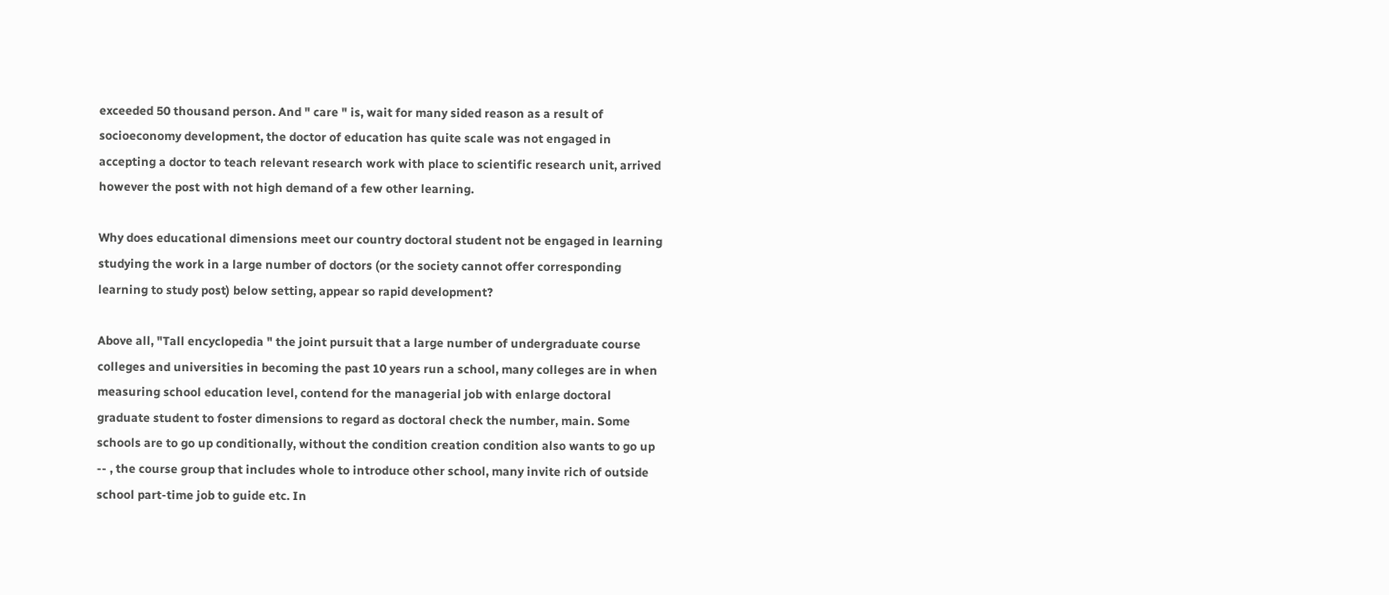exceeded 50 thousand person. And " care " is, wait for many sided reason as a result of socioeconomy development, the doctor of education has quite scale was not engaged in accepting a doctor to teach relevant research work with place to scientific research unit, arrived however the post with not high demand of a few other learning.

Why does educational dimensions meet our country doctoral student not be engaged in learning studying the work in a large number of doctors (or the society cannot offer corresponding learning to study post) below setting, appear so rapid development?

Above all, "Tall encyclopedia " the joint pursuit that a large number of undergraduate course colleges and universities in becoming the past 10 years run a school, many colleges are in when measuring school education level, contend for the managerial job with enlarge doctoral graduate student to foster dimensions to regard as doctoral check the number, main. Some schools are to go up conditionally, without the condition creation condition also wants to go up -- , the course group that includes whole to introduce other school, many invite rich of outside school part-time job to guide etc. In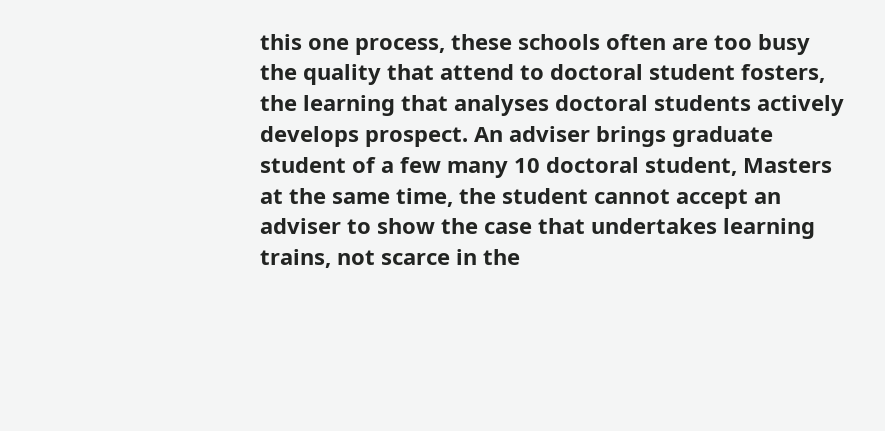this one process, these schools often are too busy the quality that attend to doctoral student fosters, the learning that analyses doctoral students actively develops prospect. An adviser brings graduate student of a few many 10 doctoral student, Masters at the same time, the student cannot accept an adviser to show the case that undertakes learning trains, not scarce in the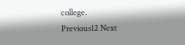college.
Previous12 Next